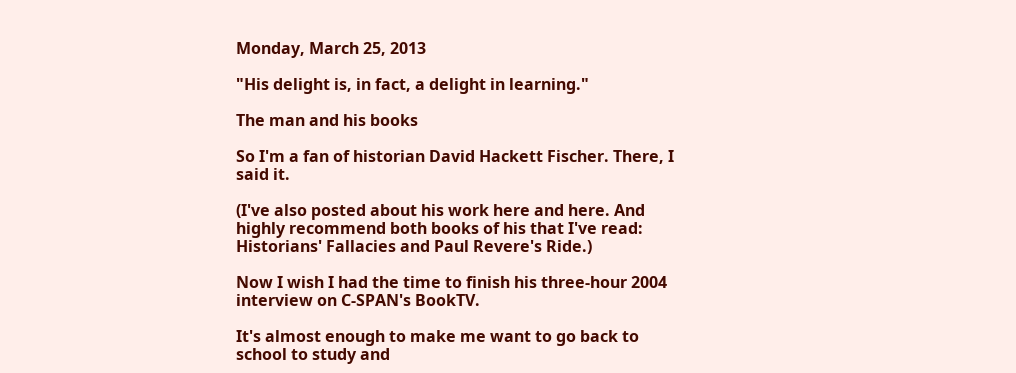Monday, March 25, 2013

"His delight is, in fact, a delight in learning."

The man and his books

So I'm a fan of historian David Hackett Fischer. There, I said it.

(I've also posted about his work here and here. And highly recommend both books of his that I've read: Historians' Fallacies and Paul Revere's Ride.)

Now I wish I had the time to finish his three-hour 2004 interview on C-SPAN's BookTV.

It's almost enough to make me want to go back to school to study and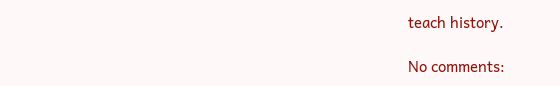teach history.

No comments: